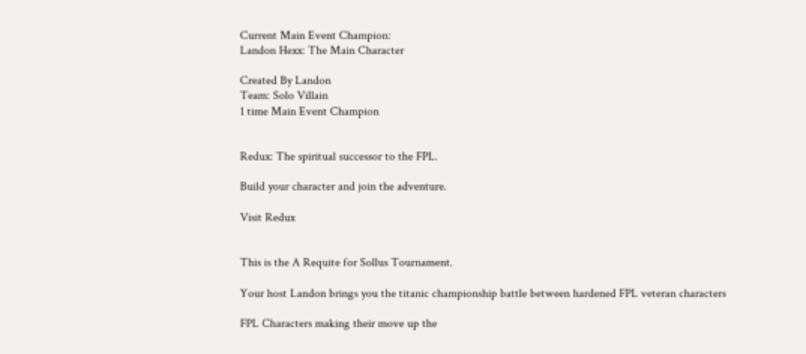Current Main Event Champion:
Landon Hexx: The Main Character

Created By Landon
Team: Solo Villain
1 time Main Event Champion


Redux: The spiritual successor to the FPL.

Build your character and join the adventure.

Visit Redux


This is the A Requite for Sollus Tournament.

Your host Landon brings you the titanic championship battle between hardened FPL veteran characters

FPL Characters making their move up the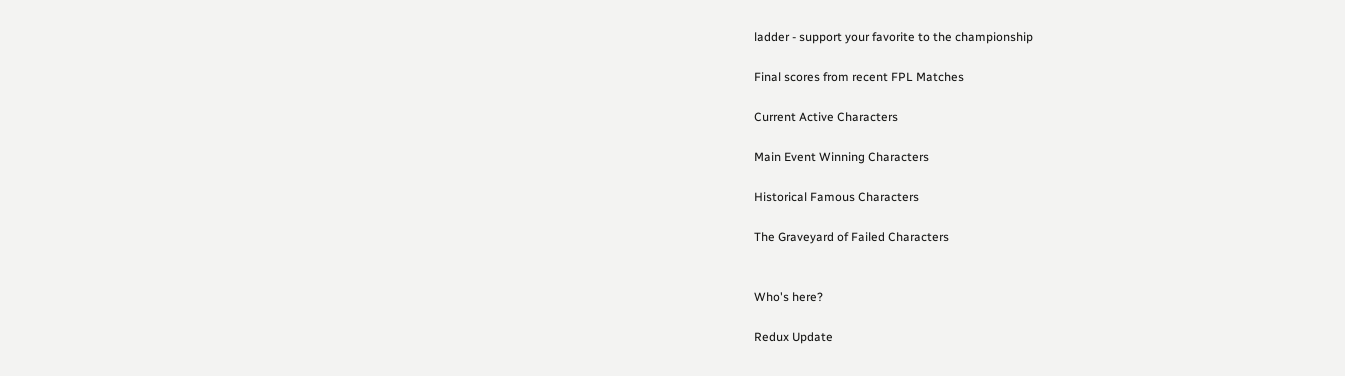ladder - support your favorite to the championship

Final scores from recent FPL Matches

Current Active Characters

Main Event Winning Characters

Historical Famous Characters

The Graveyard of Failed Characters


Who's here?

Redux Update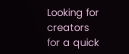Looking for creators for a quick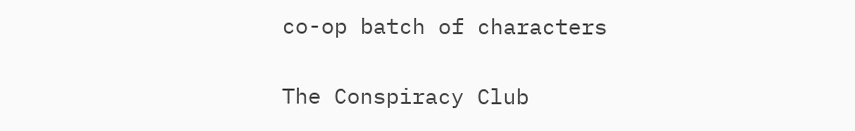co-op batch of characters

The Conspiracy Club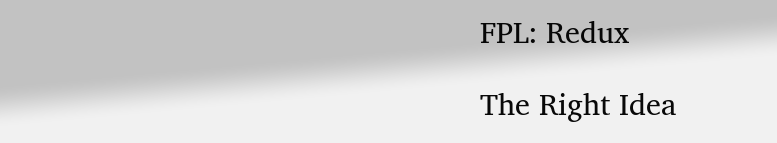FPL: Redux

The Right Idea